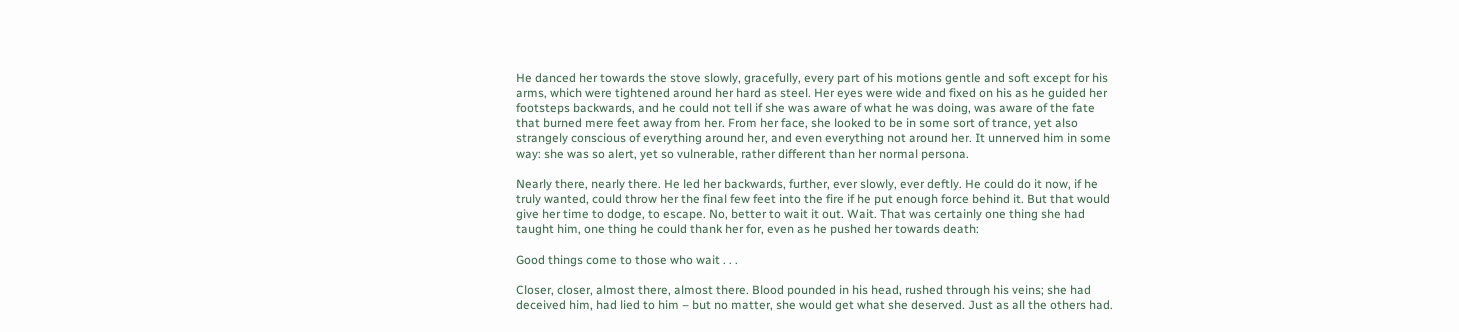He danced her towards the stove slowly, gracefully, every part of his motions gentle and soft except for his arms, which were tightened around her hard as steel. Her eyes were wide and fixed on his as he guided her footsteps backwards, and he could not tell if she was aware of what he was doing, was aware of the fate that burned mere feet away from her. From her face, she looked to be in some sort of trance, yet also strangely conscious of everything around her, and even everything not around her. It unnerved him in some way: she was so alert, yet so vulnerable, rather different than her normal persona.

Nearly there, nearly there. He led her backwards, further, ever slowly, ever deftly. He could do it now, if he truly wanted, could throw her the final few feet into the fire if he put enough force behind it. But that would give her time to dodge, to escape. No, better to wait it out. Wait. That was certainly one thing she had taught him, one thing he could thank her for, even as he pushed her towards death:

Good things come to those who wait . . .

Closer, closer, almost there, almost there. Blood pounded in his head, rushed through his veins; she had deceived him, had lied to him – but no matter, she would get what she deserved. Just as all the others had.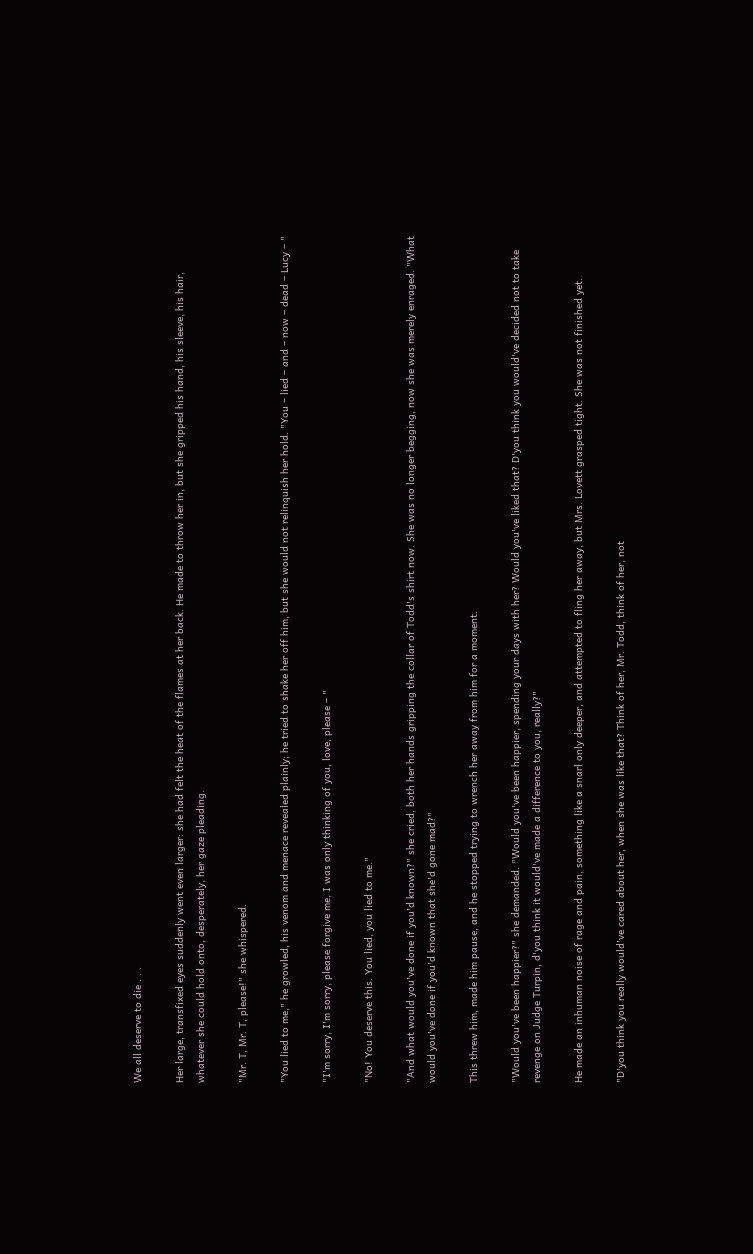We all deserve to die . . .

Her large, transfixed eyes suddenly went even larger: she had felt the heat of the flames at her back. He made to throw her in, but she gripped his hand, his sleeve, his hair, whatever she could hold onto, desperately, her gaze pleading.

"Mr. T, Mr. T, please!" she whispered.

"You lied to me," he growled, his venom and menace revealed plainly; he tried to shake her off him, but she would not relinquish her hold. "You – lied – and – now – dead – Lucy – "

"I'm sorry, I'm sorry, please forgive me, I was only thinking of you, love, please – "

"No! You deserve this. You lied, you lied to me."

"And what would you've done if you'd known?" she cried, both her hands gripping the collar of Todd's shirt now. She was no longer begging, now she was merely enraged. "What would you've done if you'd known that she'd gone mad?"

This threw him, made him pause, and he stopped trying to wrench her away from him for a moment.

"Would you've been happier?" she demanded. "Would you've been happier, spending your days with her? Would you've liked that? D'you think you would've decided not to take revenge on Judge Turpin, d'you think it would've made a difference to you, really?"

He made an inhuman noise of rage and pain, something like a snarl only deeper, and attempted to fling her away, but Mrs. Lovett grasped tight. She was not finished yet.

"D'you think you really would've cared about her, when she was like that? Think of her, Mr. Todd, think of her, not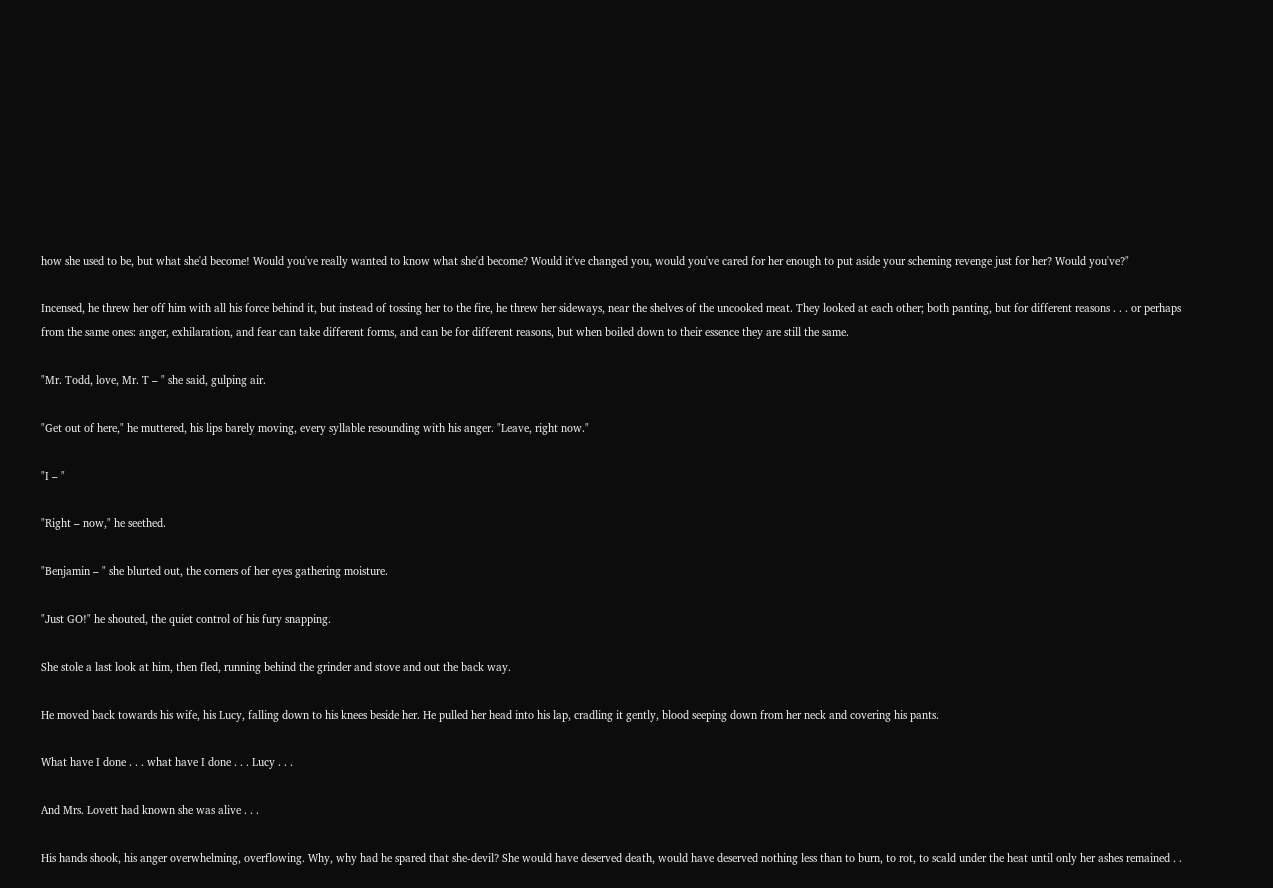how she used to be, but what she'd become! Would you've really wanted to know what she'd become? Would it've changed you, would you've cared for her enough to put aside your scheming revenge just for her? Would you've?"

Incensed, he threw her off him with all his force behind it, but instead of tossing her to the fire, he threw her sideways, near the shelves of the uncooked meat. They looked at each other; both panting, but for different reasons . . . or perhaps from the same ones: anger, exhilaration, and fear can take different forms, and can be for different reasons, but when boiled down to their essence they are still the same.

"Mr. Todd, love, Mr. T – " she said, gulping air.

"Get out of here," he muttered, his lips barely moving, every syllable resounding with his anger. "Leave, right now."

"I – "

"Right – now," he seethed.

"Benjamin – " she blurted out, the corners of her eyes gathering moisture.

"Just GO!" he shouted, the quiet control of his fury snapping.

She stole a last look at him, then fled, running behind the grinder and stove and out the back way.

He moved back towards his wife, his Lucy, falling down to his knees beside her. He pulled her head into his lap, cradling it gently, blood seeping down from her neck and covering his pants.

What have I done . . . what have I done . . . Lucy . . .

And Mrs. Lovett had known she was alive . . .

His hands shook, his anger overwhelming, overflowing. Why, why had he spared that she-devil? She would have deserved death, would have deserved nothing less than to burn, to rot, to scald under the heat until only her ashes remained . .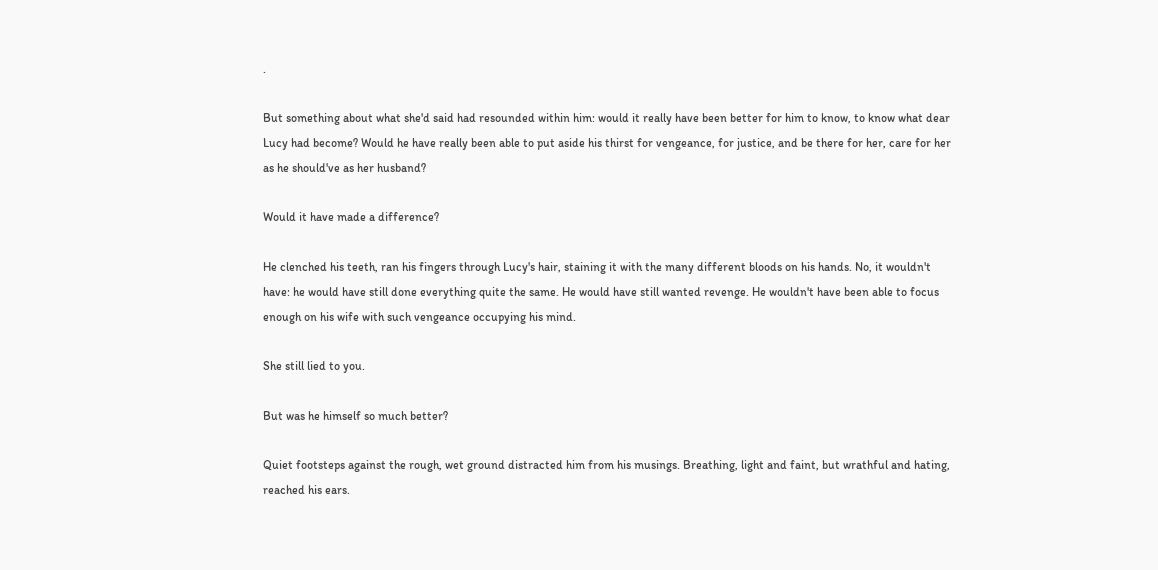.

But something about what she'd said had resounded within him: would it really have been better for him to know, to know what dear Lucy had become? Would he have really been able to put aside his thirst for vengeance, for justice, and be there for her, care for her as he should've as her husband?

Would it have made a difference?

He clenched his teeth, ran his fingers through Lucy's hair, staining it with the many different bloods on his hands. No, it wouldn't have: he would have still done everything quite the same. He would have still wanted revenge. He wouldn't have been able to focus enough on his wife with such vengeance occupying his mind.

She still lied to you.

But was he himself so much better?

Quiet footsteps against the rough, wet ground distracted him from his musings. Breathing, light and faint, but wrathful and hating, reached his ears.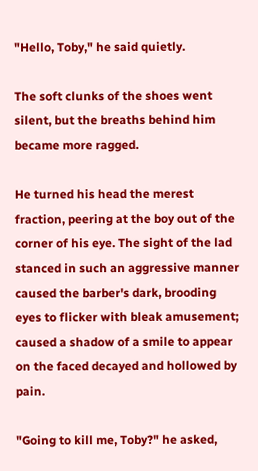"Hello, Toby," he said quietly.

The soft clunks of the shoes went silent, but the breaths behind him became more ragged.

He turned his head the merest fraction, peering at the boy out of the corner of his eye. The sight of the lad stanced in such an aggressive manner caused the barber's dark, brooding eyes to flicker with bleak amusement; caused a shadow of a smile to appear on the faced decayed and hollowed by pain.

"Going to kill me, Toby?" he asked,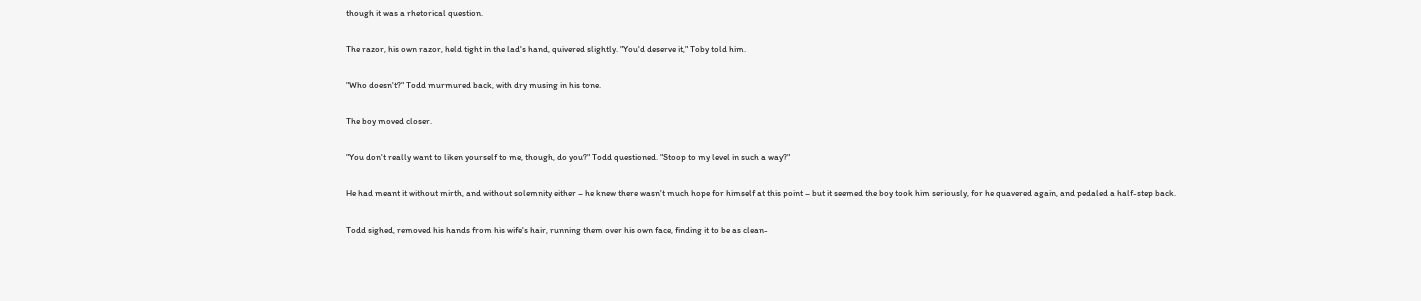though it was a rhetorical question.

The razor, his own razor, held tight in the lad's hand, quivered slightly. "You'd deserve it," Toby told him.

"Who doesn't?" Todd murmured back, with dry musing in his tone.

The boy moved closer.

"You don't really want to liken yourself to me, though, do you?" Todd questioned. "Stoop to my level in such a way?"

He had meant it without mirth, and without solemnity either – he knew there wasn't much hope for himself at this point – but it seemed the boy took him seriously, for he quavered again, and pedaled a half-step back.

Todd sighed, removed his hands from his wife's hair, running them over his own face, finding it to be as clean-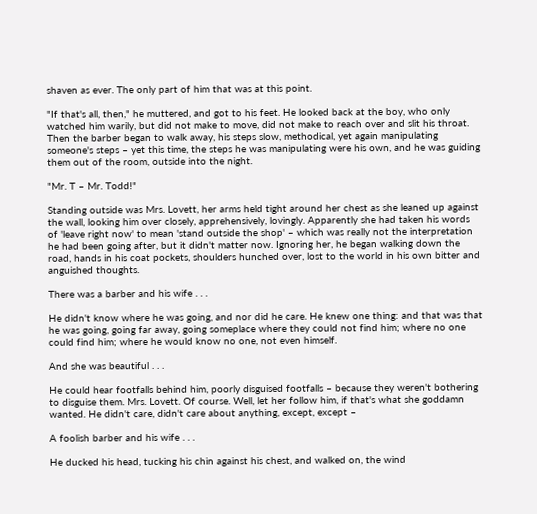shaven as ever. The only part of him that was at this point.

"If that's all, then," he muttered, and got to his feet. He looked back at the boy, who only watched him warily, but did not make to move, did not make to reach over and slit his throat. Then the barber began to walk away, his steps slow, methodical, yet again manipulating someone's steps – yet this time, the steps he was manipulating were his own, and he was guiding them out of the room, outside into the night.

"Mr. T – Mr. Todd!"

Standing outside was Mrs. Lovett, her arms held tight around her chest as she leaned up against the wall, looking him over closely, apprehensively, lovingly. Apparently she had taken his words of 'leave right now' to mean 'stand outside the shop' – which was really not the interpretation he had been going after, but it didn't matter now. Ignoring her, he began walking down the road, hands in his coat pockets, shoulders hunched over, lost to the world in his own bitter and anguished thoughts.

There was a barber and his wife . . .

He didn't know where he was going, and nor did he care. He knew one thing: and that was that he was going, going far away, going someplace where they could not find him; where no one could find him; where he would know no one, not even himself.

And she was beautiful . . .

He could hear footfalls behind him, poorly disguised footfalls – because they weren't bothering to disguise them. Mrs. Lovett. Of course. Well, let her follow him, if that's what she goddamn wanted. He didn't care, didn't care about anything, except, except –

A foolish barber and his wife . . .

He ducked his head, tucking his chin against his chest, and walked on, the wind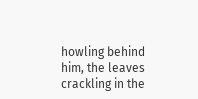howling behind him, the leaves crackling in the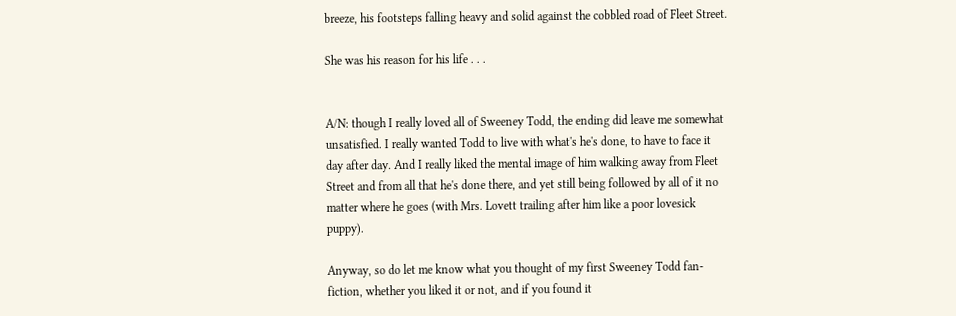breeze, his footsteps falling heavy and solid against the cobbled road of Fleet Street.

She was his reason for his life . . .


A/N: though I really loved all of Sweeney Todd, the ending did leave me somewhat unsatisfied. I really wanted Todd to live with what's he's done, to have to face it day after day. And I really liked the mental image of him walking away from Fleet Street and from all that he's done there, and yet still being followed by all of it no matter where he goes (with Mrs. Lovett trailing after him like a poor lovesick puppy).

Anyway, so do let me know what you thought of my first Sweeney Todd fan-fiction, whether you liked it or not, and if you found it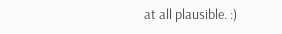at all plausible. :)